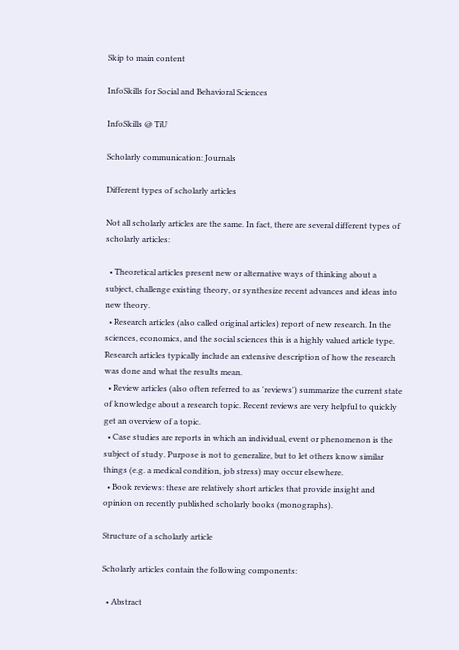Skip to main content

InfoSkills for Social and Behavioral Sciences

InfoSkills @ TiU

Scholarly communication: Journals

Different types of scholarly articles

Not all scholarly articles are the same. In fact, there are several different types of scholarly articles:

  • Theoretical articles present new or alternative ways of thinking about a subject, challenge existing theory, or synthesize recent advances and ideas into new theory.
  • Research articles (also called original articles) report of new research. In the sciences, economics, and the social sciences this is a highly valued article type. Research articles typically include an extensive description of how the research was done and what the results mean.
  • Review articles (also often referred to as 'reviews') summarize the current state of knowledge about a research topic. Recent reviews are very helpful to quickly get an overview of a topic.
  • Case studies are reports in which an individual, event or phenomenon is the subject of study. Purpose is not to generalize, but to let others know similar things (e.g. a medical condition, job stress) may occur elsewhere.
  • Book reviews: these are relatively short articles that provide insight and opinion on recently published scholarly books (monographs).

Structure of a scholarly article

Scholarly articles contain the following components:

  • Abstract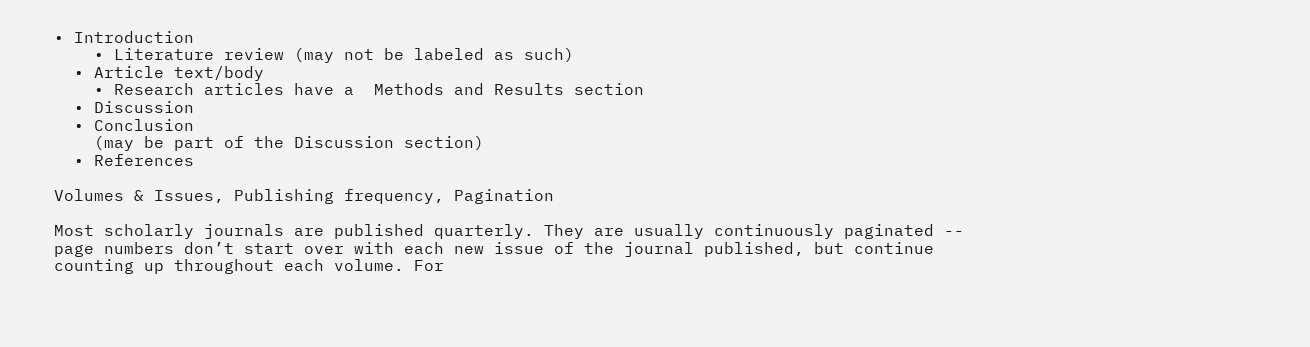• Introduction
    • Literature review (may not be labeled as such)
  • Article text/body
    • Research articles have a  Methods and Results section
  • Discussion
  • Conclusion
    (may be part of the Discussion section)
  • References

Volumes & Issues, Publishing frequency, Pagination

Most scholarly journals are published quarterly. They are usually continuously paginated -- page numbers don’t start over with each new issue of the journal published, but continue counting up throughout each volume. For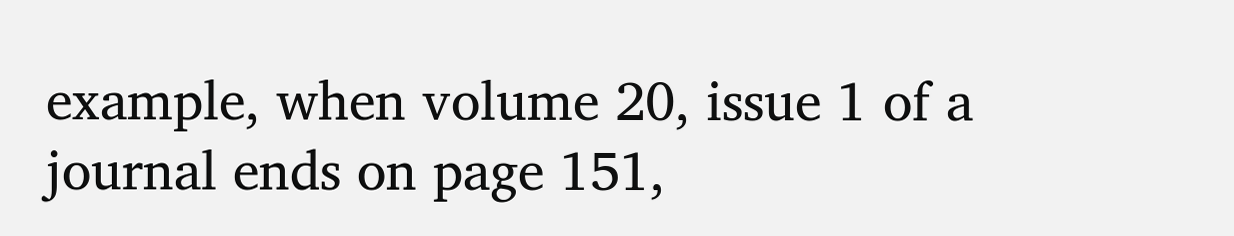example, when volume 20, issue 1 of a journal ends on page 151,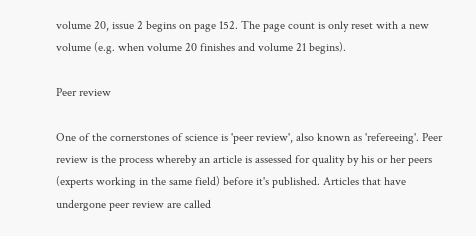volume 20, issue 2 begins on page 152. The page count is only reset with a new volume (e.g. when volume 20 finishes and volume 21 begins).

Peer review

One of the cornerstones of science is 'peer review', also known as 'refereeing'. Peer review is the process whereby an article is assessed for quality by his or her peers (experts working in the same field) before it's published. Articles that have undergone peer review are called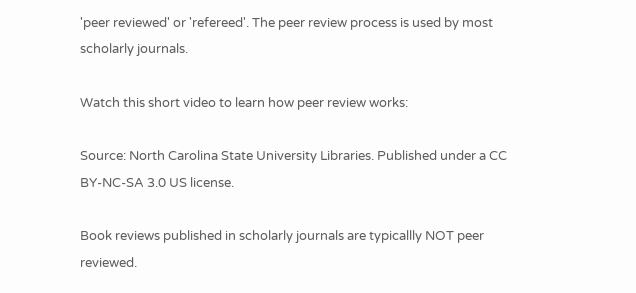'peer reviewed' or 'refereed'. The peer review process is used by most scholarly journals.

Watch this short video to learn how peer review works:

Source: North Carolina State University Libraries. Published under a CC BY-NC-SA 3.0 US license.

Book reviews published in scholarly journals are typicallly NOT peer reviewed.